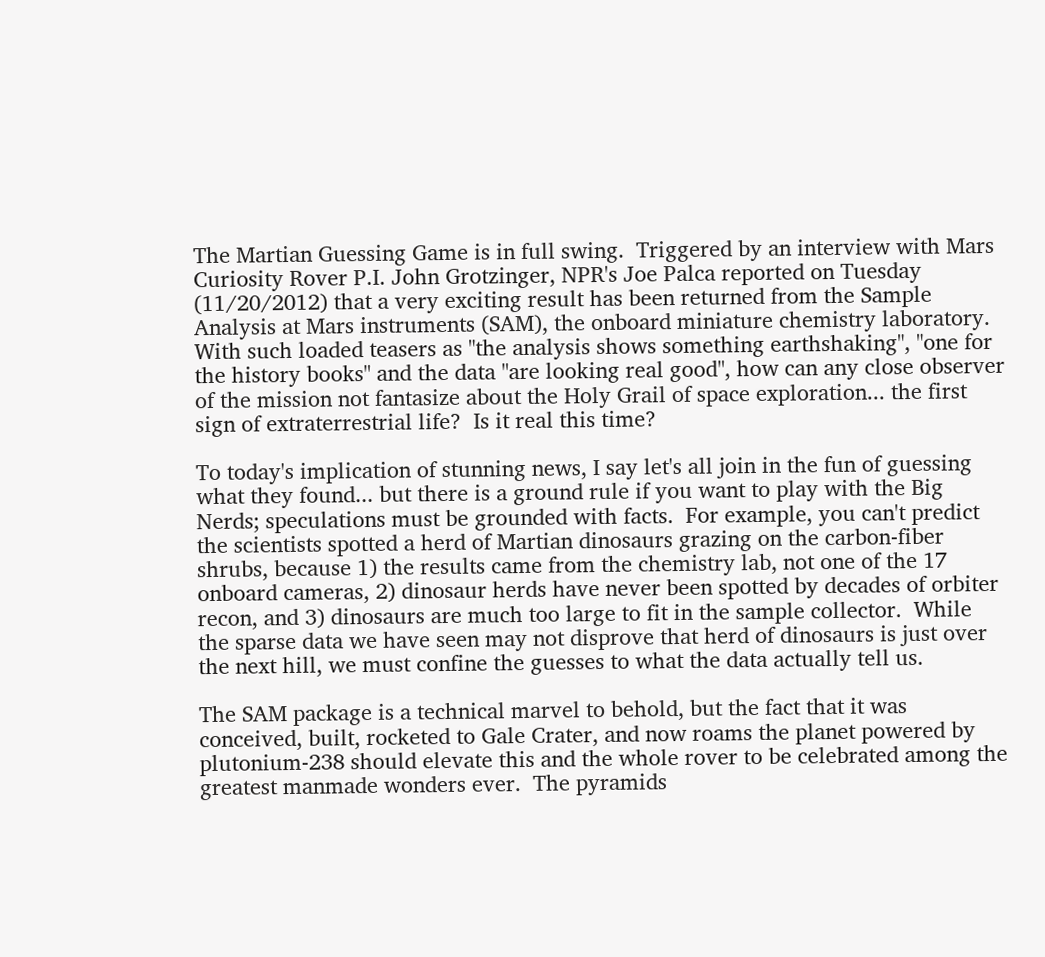The Martian Guessing Game is in full swing.  Triggered by an interview with Mars Curiosity Rover P.I. John Grotzinger, NPR's Joe Palca reported on Tuesday (11/20/2012) that a very exciting result has been returned from the Sample Analysis at Mars instruments (SAM), the onboard miniature chemistry laboratory.  With such loaded teasers as "the analysis shows something earthshaking", "one for the history books" and the data "are looking real good", how can any close observer of the mission not fantasize about the Holy Grail of space exploration... the first sign of extraterrestrial life?  Is it real this time?

To today's implication of stunning news, I say let's all join in the fun of guessing what they found... but there is a ground rule if you want to play with the Big Nerds; speculations must be grounded with facts.  For example, you can't predict the scientists spotted a herd of Martian dinosaurs grazing on the carbon-fiber shrubs, because 1) the results came from the chemistry lab, not one of the 17 onboard cameras, 2) dinosaur herds have never been spotted by decades of orbiter recon, and 3) dinosaurs are much too large to fit in the sample collector.  While the sparse data we have seen may not disprove that herd of dinosaurs is just over the next hill, we must confine the guesses to what the data actually tell us.

The SAM package is a technical marvel to behold, but the fact that it was conceived, built, rocketed to Gale Crater, and now roams the planet powered by plutonium-238 should elevate this and the whole rover to be celebrated among the greatest manmade wonders ever.  The pyramids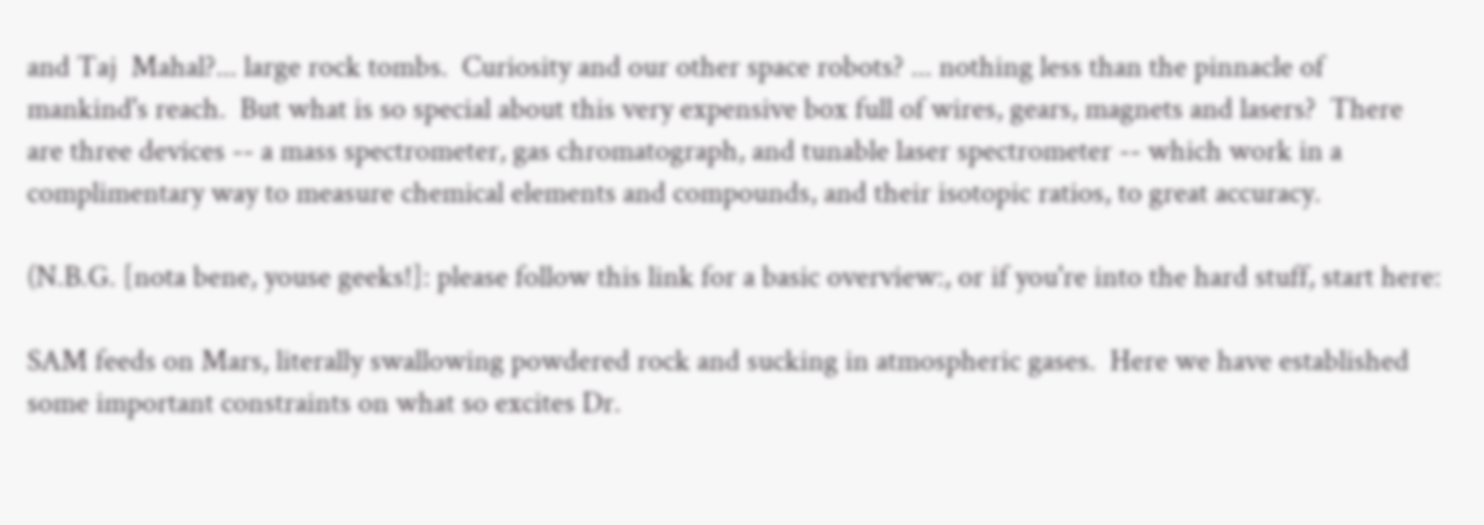and Taj  Mahal?... large rock tombs.  Curiosity and our other space robots? ... nothing less than the pinnacle of mankind's reach.  But what is so special about this very expensive box full of wires, gears, magnets and lasers?  There are three devices -- a mass spectrometer, gas chromatograph, and tunable laser spectrometer -- which work in a complimentary way to measure chemical elements and compounds, and their isotopic ratios, to great accuracy.

(N.B.G. [nota bene, youse geeks!]: please follow this link for a basic overview:, or if you're into the hard stuff, start here:

SAM feeds on Mars, literally swallowing powdered rock and sucking in atmospheric gases.  Here we have established some important constraints on what so excites Dr.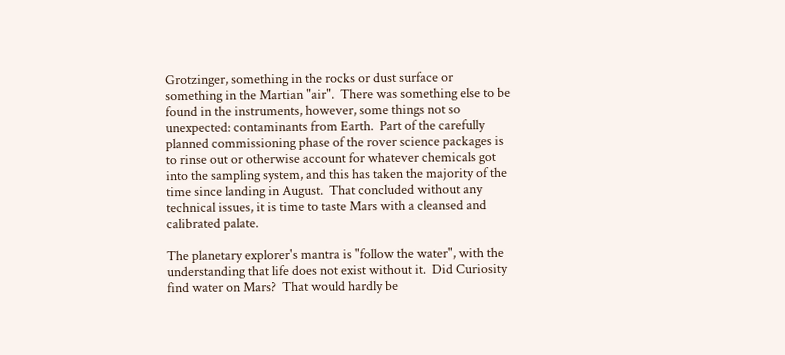Grotzinger, something in the rocks or dust surface or something in the Martian "air".  There was something else to be found in the instruments, however, some things not so unexpected: contaminants from Earth.  Part of the carefully planned commissioning phase of the rover science packages is to rinse out or otherwise account for whatever chemicals got into the sampling system, and this has taken the majority of the time since landing in August.  That concluded without any technical issues, it is time to taste Mars with a cleansed and calibrated palate.

The planetary explorer's mantra is "follow the water", with the understanding that life does not exist without it.  Did Curiosity find water on Mars?  That would hardly be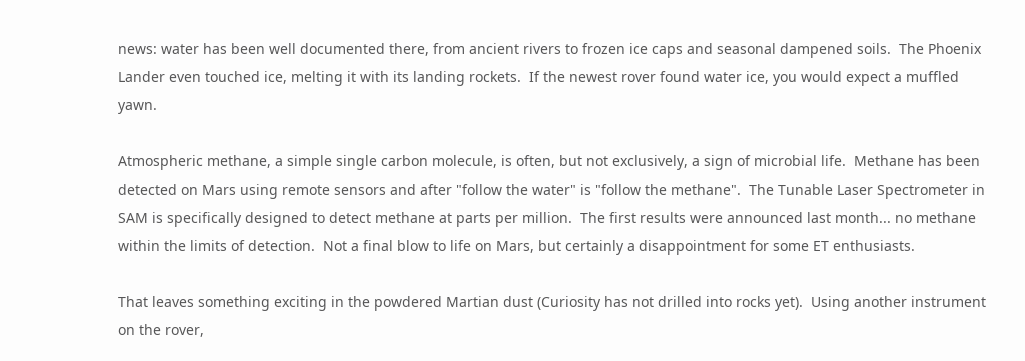news: water has been well documented there, from ancient rivers to frozen ice caps and seasonal dampened soils.  The Phoenix Lander even touched ice, melting it with its landing rockets.  If the newest rover found water ice, you would expect a muffled yawn.

Atmospheric methane, a simple single carbon molecule, is often, but not exclusively, a sign of microbial life.  Methane has been detected on Mars using remote sensors and after "follow the water" is "follow the methane".  The Tunable Laser Spectrometer in SAM is specifically designed to detect methane at parts per million.  The first results were announced last month... no methane within the limits of detection.  Not a final blow to life on Mars, but certainly a disappointment for some ET enthusiasts.

That leaves something exciting in the powdered Martian dust (Curiosity has not drilled into rocks yet).  Using another instrument on the rover,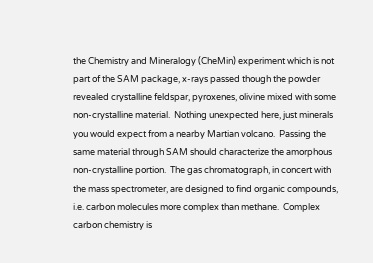the Chemistry and Mineralogy (CheMin) experiment which is not part of the SAM package, x-rays passed though the powder revealed crystalline feldspar, pyroxenes, olivine mixed with some non-crystalline material.  Nothing unexpected here, just minerals you would expect from a nearby Martian volcano.  Passing the same material through SAM should characterize the amorphous non-crystalline portion.  The gas chromatograph, in concert with the mass spectrometer, are designed to find organic compounds, i.e. carbon molecules more complex than methane.  Complex carbon chemistry is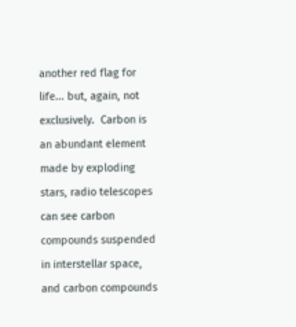another red flag for life... but, again, not exclusively.  Carbon is an abundant element made by exploding stars, radio telescopes can see carbon compounds suspended in interstellar space, and carbon compounds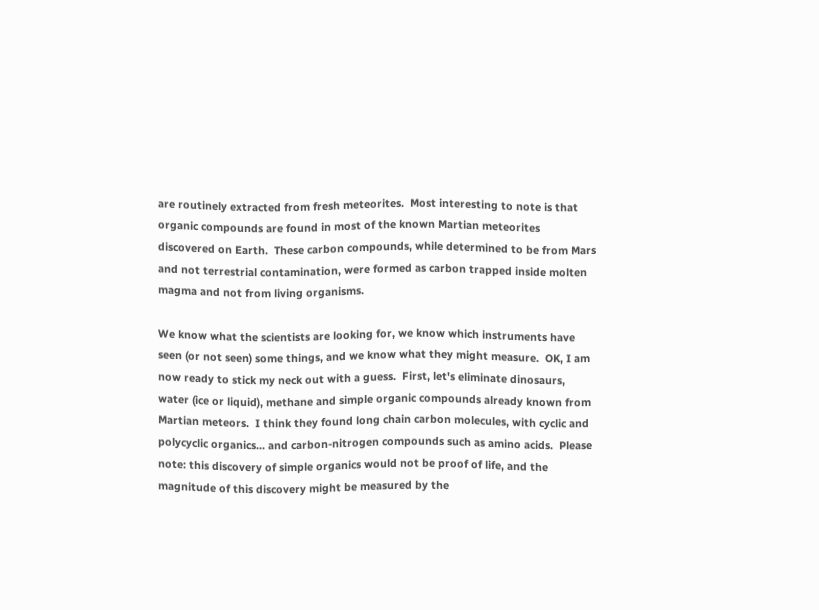are routinely extracted from fresh meteorites.  Most interesting to note is that organic compounds are found in most of the known Martian meteorites discovered on Earth.  These carbon compounds, while determined to be from Mars and not terrestrial contamination, were formed as carbon trapped inside molten magma and not from living organisms.

We know what the scientists are looking for, we know which instruments have seen (or not seen) some things, and we know what they might measure.  OK, I am now ready to stick my neck out with a guess.  First, let's eliminate dinosaurs, water (ice or liquid), methane and simple organic compounds already known from Martian meteors.  I think they found long chain carbon molecules, with cyclic and polycyclic organics... and carbon-nitrogen compounds such as amino acids.  Please note: this discovery of simple organics would not be proof of life, and the magnitude of this discovery might be measured by the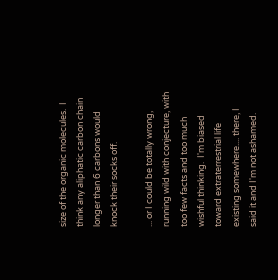size of the organic molecules.  I think any aliphatic carbon chain longer than 6 carbons would knock their socks off.

... or I could be totally wrong, running wild with conjecture, with too few facts and too much wishful thinking.  I'm biased toward extraterrestrial life existing somewhere.... there, I said it and I'm not ashamed.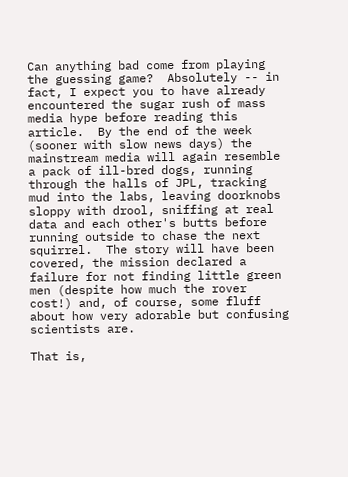Can anything bad come from playing the guessing game?  Absolutely -- in fact, I expect you to have already encountered the sugar rush of mass media hype before reading this article.  By the end of the week (sooner with slow news days) the mainstream media will again resemble a pack of ill-bred dogs, running through the halls of JPL, tracking mud into the labs, leaving doorknobs sloppy with drool, sniffing at real data and each other's butts before running outside to chase the next squirrel.  The story will have been covered, the mission declared a failure for not finding little green men (despite how much the rover cost!) and, of course, some fluff about how very adorable but confusing scientists are.

That is,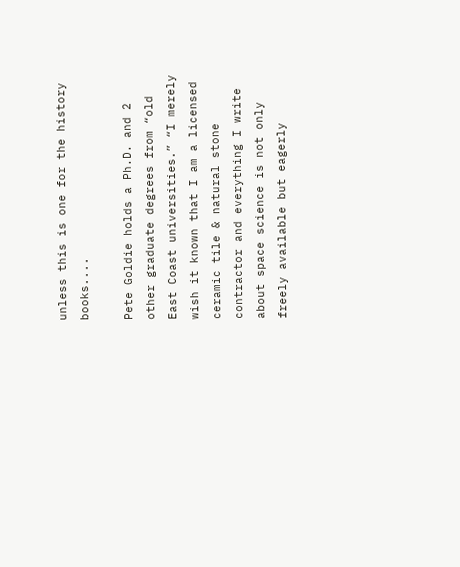unless this is one for the history books....

Pete Goldie holds a Ph.D. and 2 other graduate degrees from “old East Coast universities.” “I merely wish it known that I am a licensed ceramic tile & natural stone contractor and everything I write about space science is not only freely available but eagerly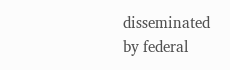disseminated by federal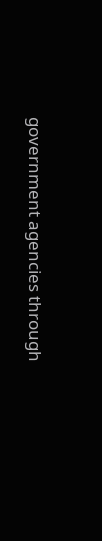government agencies through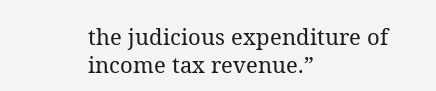the judicious expenditure of income tax revenue.”